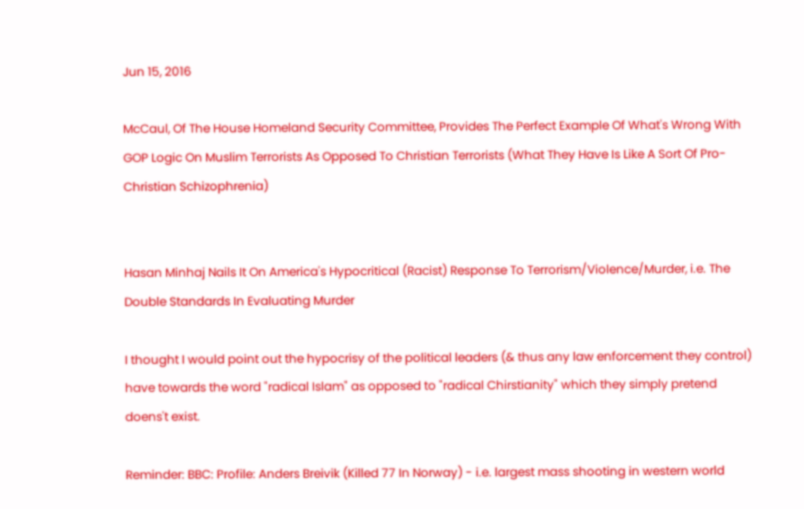Jun 15, 2016

McCaul, Of The House Homeland Security Committee, Provides The Perfect Example Of What's Wrong With GOP Logic On Muslim Terrorists As Opposed To Christian Terrorists (What They Have Is Like A Sort Of Pro-Christian Schizophrenia)


Hasan Minhaj Nails It On America's Hypocritical (Racist) Response To Terrorism/Violence/Murder, i.e. The Double Standards In Evaluating Murder

I thought I would point out the hypocrisy of the political leaders (& thus any law enforcement they control) have towards the word "radical Islam" as opposed to "radical Chirstianity" which they simply pretend doens't exist.

Reminder: BBC: Profile: Anders Breivik (Killed 77 In Norway) - i.e. largest mass shooting in western world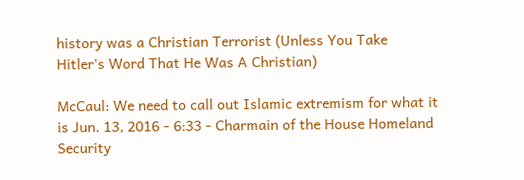history was a Christian Terrorist (Unless You Take Hitler's Word That He Was A Christian)

McCaul: We need to call out Islamic extremism for what it is Jun. 13, 2016 - 6:33 - Charmain of the House Homeland Security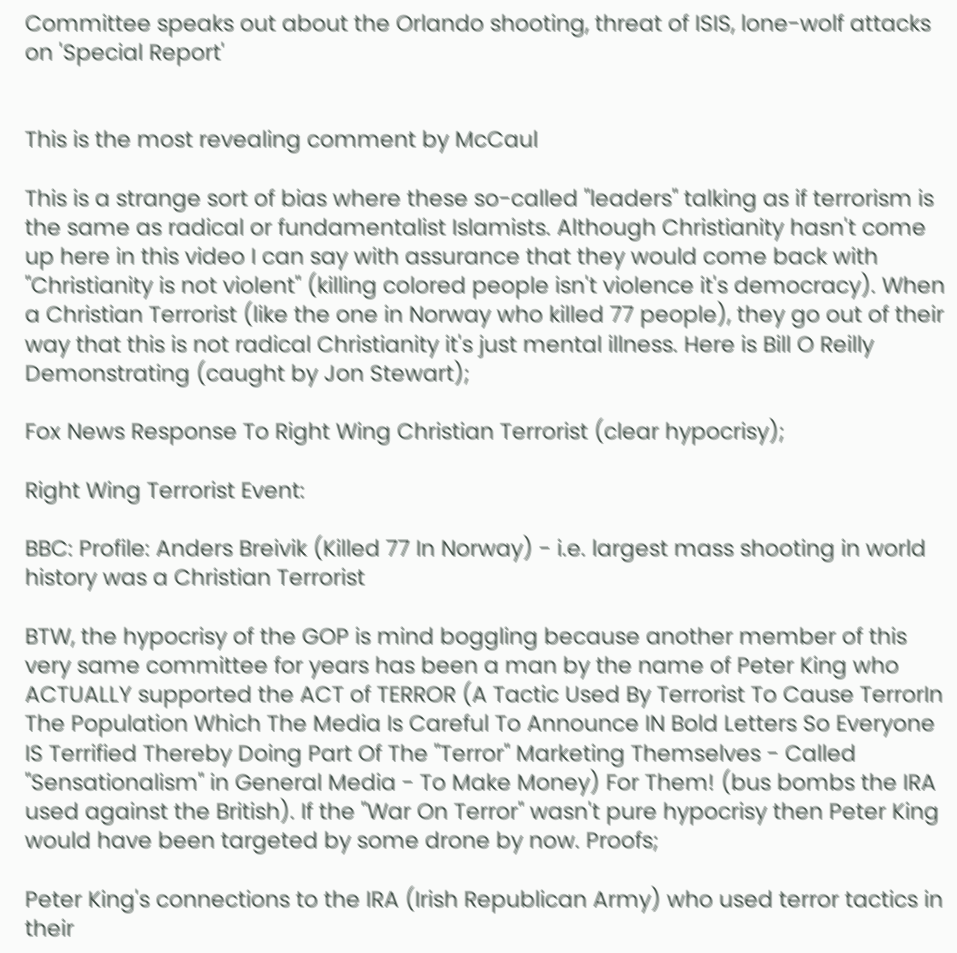Committee speaks out about the Orlando shooting, threat of ISIS, lone-wolf attacks on 'Special Report'


This is the most revealing comment by McCaul

This is a strange sort of bias where these so-called "leaders" talking as if terrorism is the same as radical or fundamentalist Islamists. Although Christianity hasn't come up here in this video I can say with assurance that they would come back with "Christianity is not violent" (killing colored people isn't violence it's democracy). When a Christian Terrorist (like the one in Norway who killed 77 people), they go out of their way that this is not radical Christianity it's just mental illness. Here is Bill O Reilly Demonstrating (caught by Jon Stewart);

Fox News Response To Right Wing Christian Terrorist (clear hypocrisy);

Right Wing Terrorist Event:

BBC: Profile: Anders Breivik (Killed 77 In Norway) - i.e. largest mass shooting in world history was a Christian Terrorist

BTW, the hypocrisy of the GOP is mind boggling because another member of this very same committee for years has been a man by the name of Peter King who ACTUALLY supported the ACT of TERROR (A Tactic Used By Terrorist To Cause TerrorIn The Population Which The Media Is Careful To Announce IN Bold Letters So Everyone IS Terrified Thereby Doing Part Of The "Terror" Marketing Themselves - Called "Sensationalism" in General Media - To Make Money) For Them! (bus bombs the IRA used against the British). If the "War On Terror" wasn't pure hypocrisy then Peter King would have been targeted by some drone by now. Proofs;

Peter King's connections to the IRA (Irish Republican Army) who used terror tactics in their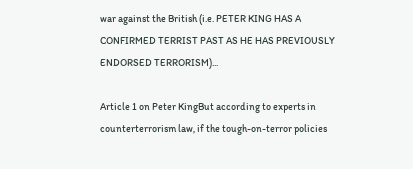war against the British (i.e. PETER KING HAS A CONFIRMED TERRIST PAST AS HE HAS PREVIOUSLY ENDORSED TERRORISM)...

Article 1 on Peter KingBut according to experts in counterterrorism law, if the tough-on-terror policies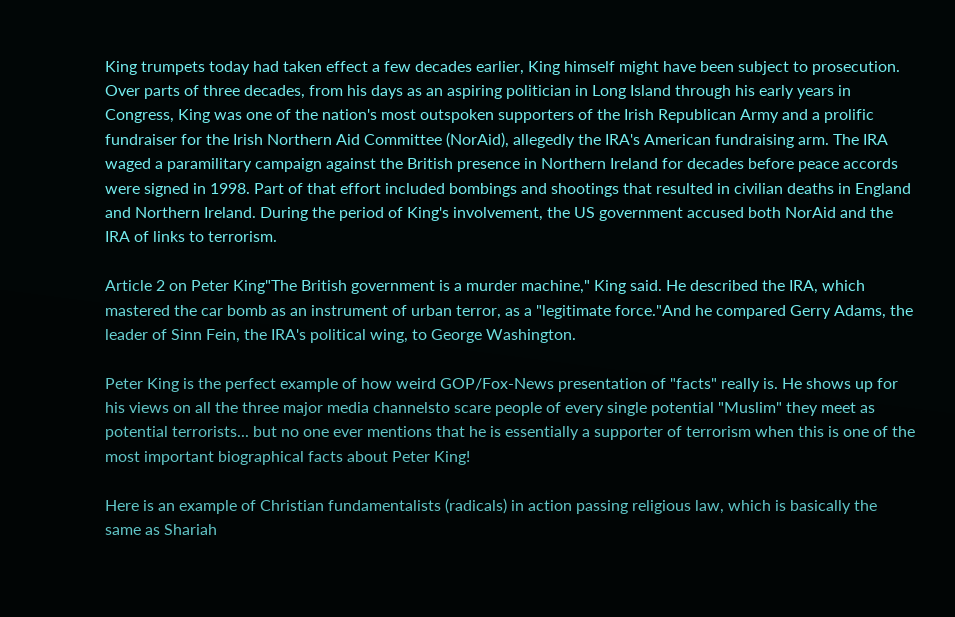King trumpets today had taken effect a few decades earlier, King himself might have been subject to prosecution. Over parts of three decades, from his days as an aspiring politician in Long Island through his early years in Congress, King was one of the nation's most outspoken supporters of the Irish Republican Army and a prolific fundraiser for the Irish Northern Aid Committee (NorAid), allegedly the IRA's American fundraising arm. The IRA waged a paramilitary campaign against the British presence in Northern Ireland for decades before peace accords were signed in 1998. Part of that effort included bombings and shootings that resulted in civilian deaths in England and Northern Ireland. During the period of King's involvement, the US government accused both NorAid and the IRA of links to terrorism.

Article 2 on Peter King"The British government is a murder machine," King said. He described the IRA, which mastered the car bomb as an instrument of urban terror, as a "legitimate force."And he compared Gerry Adams, the leader of Sinn Fein, the IRA's political wing, to George Washington.

Peter King is the perfect example of how weird GOP/Fox-News presentation of "facts" really is. He shows up for his views on all the three major media channelsto scare people of every single potential "Muslim" they meet as potential terrorists... but no one ever mentions that he is essentially a supporter of terrorism when this is one of the most important biographical facts about Peter King!

Here is an example of Christian fundamentalists (radicals) in action passing religious law, which is basically the same as Shariah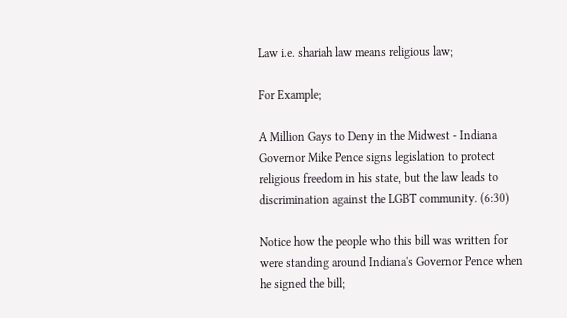Law i.e. shariah law means religious law;

For Example;

A Million Gays to Deny in the Midwest - Indiana Governor Mike Pence signs legislation to protect religious freedom in his state, but the law leads to discrimination against the LGBT community. (6:30)

Notice how the people who this bill was written for were standing around Indiana's Governor Pence when he signed the bill;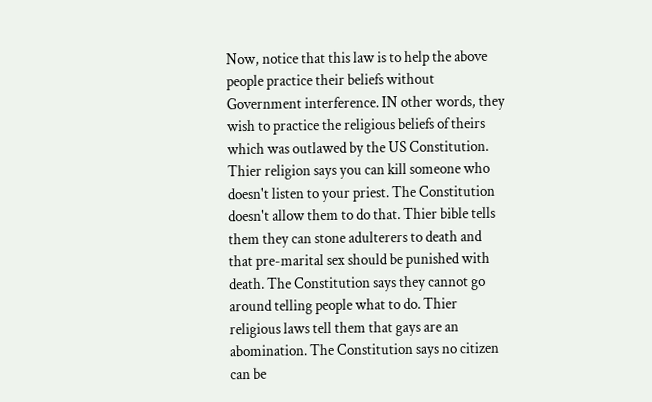Now, notice that this law is to help the above people practice their beliefs without Government interference. IN other words, they wish to practice the religious beliefs of theirs which was outlawed by the US Constitution. Thier religion says you can kill someone who doesn't listen to your priest. The Constitution doesn't allow them to do that. Thier bible tells them they can stone adulterers to death and that pre-marital sex should be punished with death. The Constitution says they cannot go around telling people what to do. Thier religious laws tell them that gays are an abomination. The Constitution says no citizen can be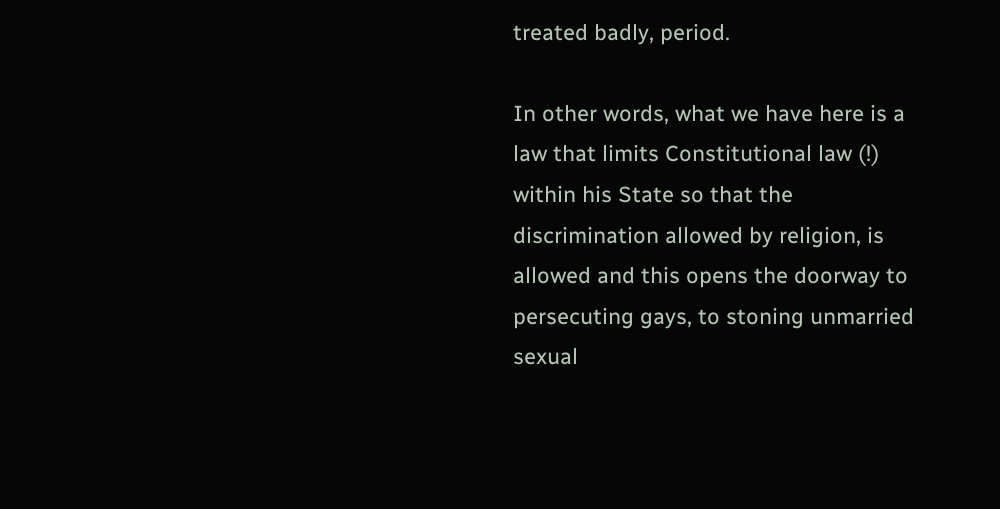treated badly, period.

In other words, what we have here is a law that limits Constitutional law (!) within his State so that the discrimination allowed by religion, is allowed and this opens the doorway to persecuting gays, to stoning unmarried sexual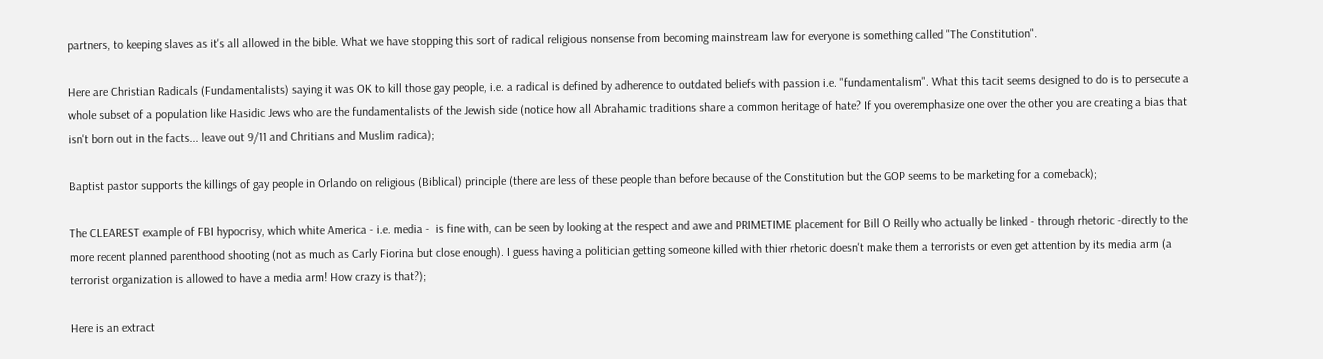partners, to keeping slaves as it's all allowed in the bible. What we have stopping this sort of radical religious nonsense from becoming mainstream law for everyone is something called "The Constitution".

Here are Christian Radicals (Fundamentalists) saying it was OK to kill those gay people, i.e. a radical is defined by adherence to outdated beliefs with passion i.e. "fundamentalism". What this tacit seems designed to do is to persecute a whole subset of a population like Hasidic Jews who are the fundamentalists of the Jewish side (notice how all Abrahamic traditions share a common heritage of hate? If you overemphasize one over the other you are creating a bias that isn't born out in the facts... leave out 9/11 and Chritians and Muslim radica);

Baptist pastor supports the killings of gay people in Orlando on religious (Biblical) principle (there are less of these people than before because of the Constitution but the GOP seems to be marketing for a comeback);

The CLEAREST example of FBI hypocrisy, which white America - i.e. media -  is fine with, can be seen by looking at the respect and awe and PRIMETIME placement for Bill O Reilly who actually be linked - through rhetoric -directly to the more recent planned parenthood shooting (not as much as Carly Fiorina but close enough). I guess having a politician getting someone killed with thier rhetoric doesn't make them a terrorists or even get attention by its media arm (a terrorist organization is allowed to have a media arm! How crazy is that?);

Here is an extract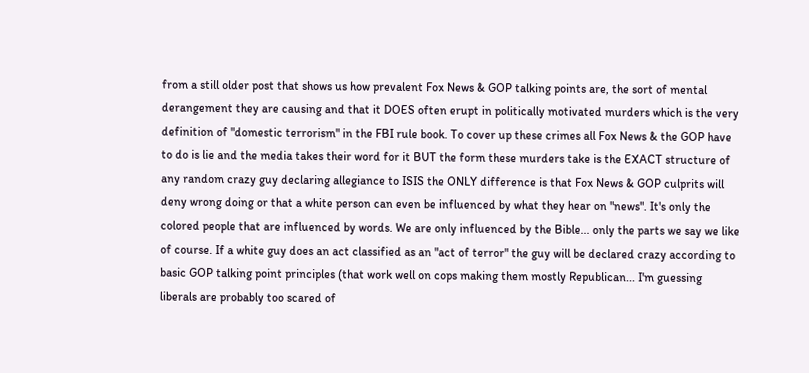from a still older post that shows us how prevalent Fox News & GOP talking points are, the sort of mental derangement they are causing and that it DOES often erupt in politically motivated murders which is the very definition of "domestic terrorism" in the FBI rule book. To cover up these crimes all Fox News & the GOP have to do is lie and the media takes their word for it BUT the form these murders take is the EXACT structure of any random crazy guy declaring allegiance to ISIS the ONLY difference is that Fox News & GOP culprits will deny wrong doing or that a white person can even be influenced by what they hear on "news". It's only the colored people that are influenced by words. We are only influenced by the Bible... only the parts we say we like of course. If a white guy does an act classified as an "act of terror" the guy will be declared crazy according to basic GOP talking point principles (that work well on cops making them mostly Republican... I'm guessing liberals are probably too scared of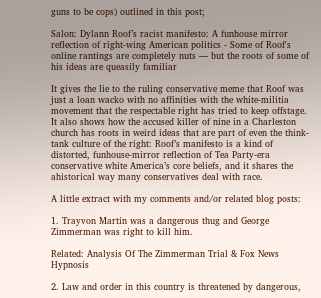guns to be cops) outlined in this post;

Salon: Dylann Roof’s racist manifesto: A funhouse mirror reflection of right-wing American politics - Some of Roof's online rantings are completely nuts — but the roots of some of his ideas are queasily familiar

It gives the lie to the ruling conservative meme that Roof was just a loan wacko with no affinities with the white-militia movement that the respectable right has tried to keep offstage. It also shows how the accused killer of nine in a Charleston church has roots in weird ideas that are part of even the think-tank culture of the right: Roof’s manifesto is a kind of distorted, funhouse-mirror reflection of Tea Party-era conservative white America’s core beliefs, and it shares the ahistorical way many conservatives deal with race.

A little extract with my comments and/or related blog posts:

1. Trayvon Martin was a dangerous thug and George Zimmerman was right to kill him.

Related: Analysis Of The Zimmerman Trial & Fox News Hypnosis

2. Law and order in this country is threatened by dangerous,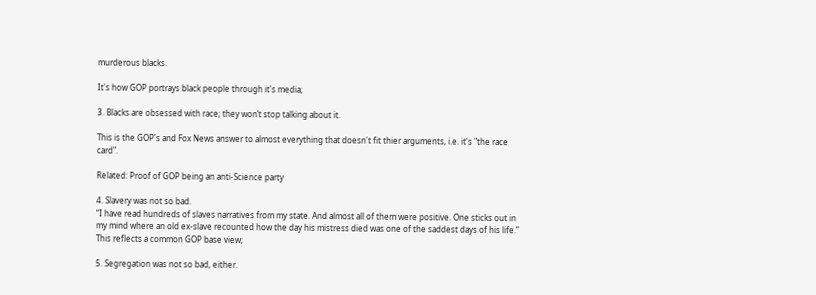murderous blacks.

It's how GOP portrays black people through it's media;

3. Blacks are obsessed with race; they won’t stop talking about it.

This is the GOP's and Fox News answer to almost everything that doesn't fit thier arguments, i.e. it's "the race card".

Related: Proof of GOP being an anti-Science party

4. Slavery was not so bad.
“I have read hundreds of slaves narratives from my state. And almost all of them were positive. One sticks out in my mind where an old ex-slave recounted how the day his mistress died was one of the saddest days of his life.”
This reflects a common GOP base view;

5. Segregation was not so bad, either.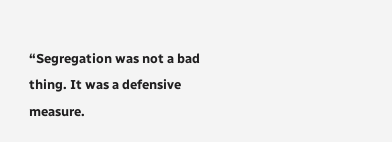“Segregation was not a bad thing. It was a defensive measure.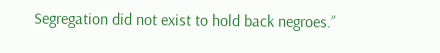Segregation did not exist to hold back negroes.”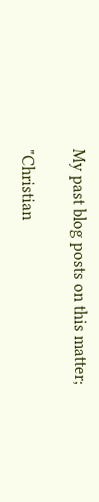My past blog posts on this matter;

"Christian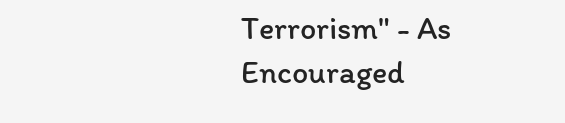Terrorism" - As Encouraged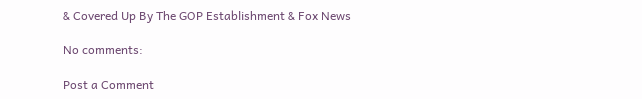& Covered Up By The GOP Establishment & Fox News

No comments:

Post a Comment